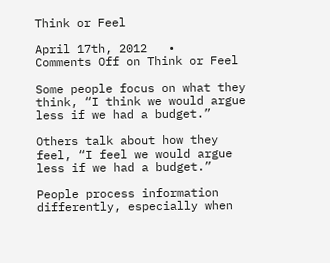Think or Feel

April 17th, 2012   •   Comments Off on Think or Feel

Some people focus on what they think, “I think we would argue less if we had a budget.”

Others talk about how they feel, “I feel we would argue less if we had a budget.”

People process information differently, especially when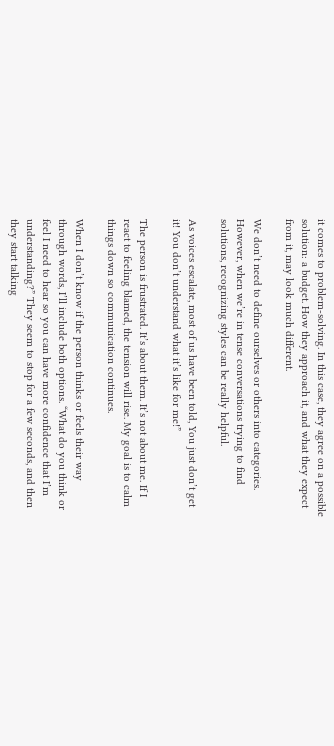it comes to problem-solving. In this case, they agree on a possible solution: a budget. How they approach it, and what they expect from it, may look much different.

We don’t need to define ourselves or others into categories. However, when we’re in tense conversations trying to find solutions, recognizing styles can be really helpful.

As voices escalate, most of us have been told, You just don’t get it! You don’t understand what it’s like for me!”

The person is frustrated. It’s about them. It’s not about me. If I react to feeling blamed, the tension will rise. My goal is to calm things down so communication continues.

When I don’t know if the person thinks or feels their way through words, I’ll include both options. “What do you think or feel I need to hear so you can have more confidence that I’m understanding?” They seem to stop for a few seconds, and then they start talking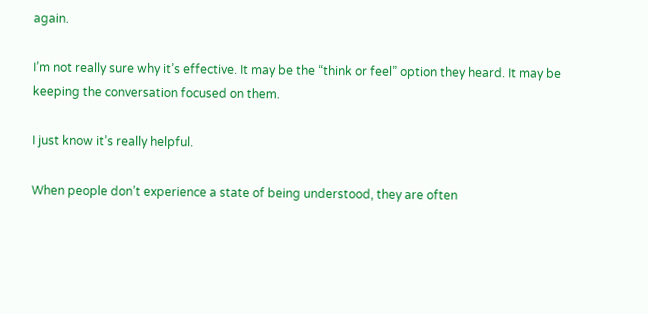again.

I’m not really sure why it’s effective. It may be the “think or feel” option they heard. It may be keeping the conversation focused on them.

I just know it’s really helpful.

When people don’t experience a state of being understood, they are often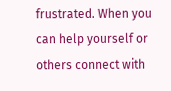frustrated. When you can help yourself or others connect with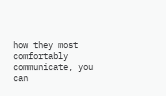how they most comfortably communicate, you can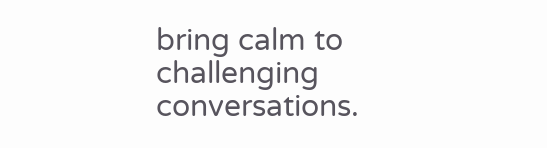bring calm to challenging conversations.